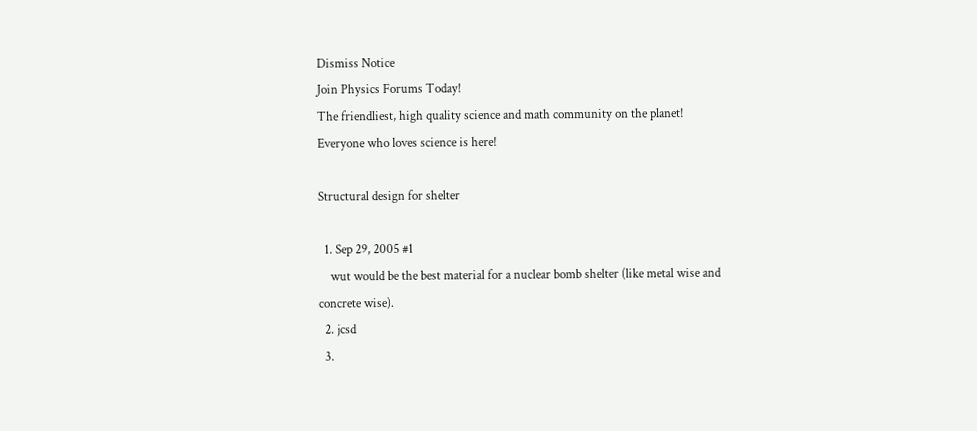Dismiss Notice
Join Physics Forums Today!
The friendliest, high quality science and math community on the planet! Everyone who loves science is here!

Structural design for shelter

  1. Sep 29, 2005 #1
    wut would be the best material for a nuclear bomb shelter (like metal wise and concrete wise).
  2. jcsd
  3.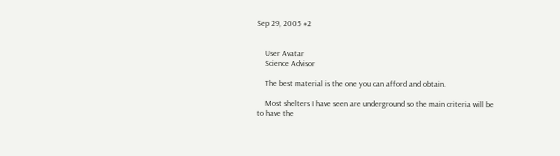Sep 29, 2005 #2


    User Avatar
    Science Advisor

    The best material is the one you can afford and obtain.

    Most shelters I have seen are underground so the main criteria will be to have the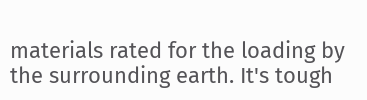materials rated for the loading by the surrounding earth. It's tough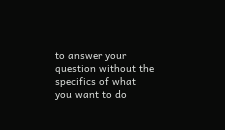to answer your question without the specifics of what you want to do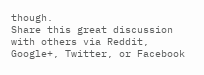though.
Share this great discussion with others via Reddit, Google+, Twitter, or Facebook